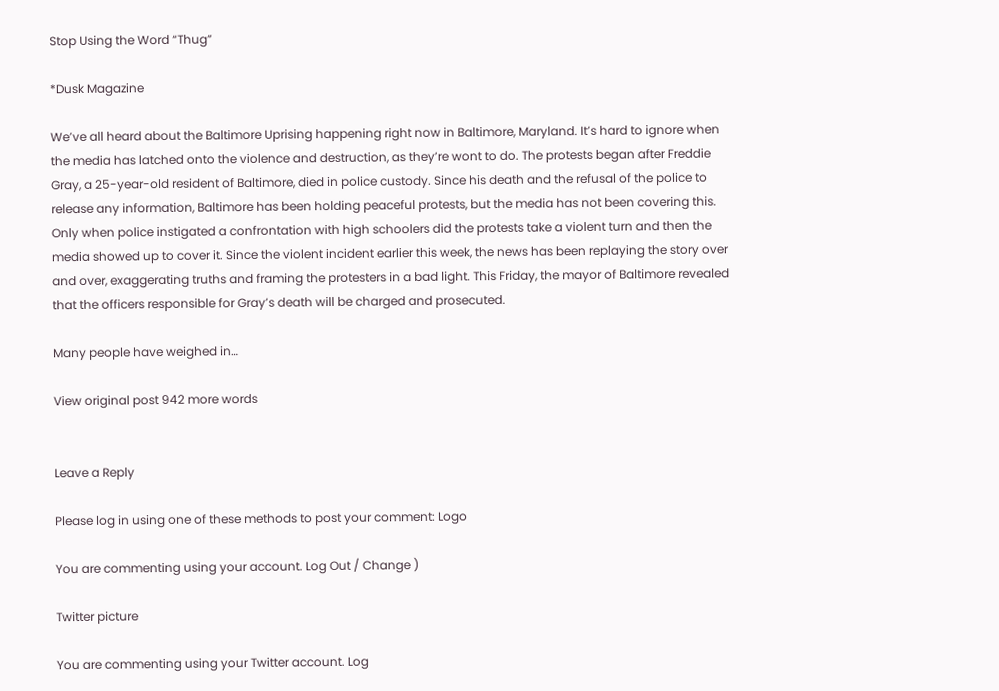Stop Using the Word “Thug”

*Dusk Magazine

We’ve all heard about the Baltimore Uprising happening right now in Baltimore, Maryland. It’s hard to ignore when the media has latched onto the violence and destruction, as they’re wont to do. The protests began after Freddie Gray, a 25-year-old resident of Baltimore, died in police custody. Since his death and the refusal of the police to release any information, Baltimore has been holding peaceful protests, but the media has not been covering this. Only when police instigated a confrontation with high schoolers did the protests take a violent turn and then the media showed up to cover it. Since the violent incident earlier this week, the news has been replaying the story over and over, exaggerating truths and framing the protesters in a bad light. This Friday, the mayor of Baltimore revealed that the officers responsible for Gray’s death will be charged and prosecuted.

Many people have weighed in…

View original post 942 more words


Leave a Reply

Please log in using one of these methods to post your comment: Logo

You are commenting using your account. Log Out / Change )

Twitter picture

You are commenting using your Twitter account. Log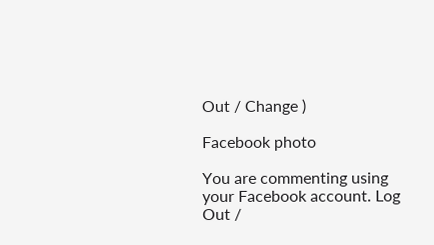Out / Change )

Facebook photo

You are commenting using your Facebook account. Log Out /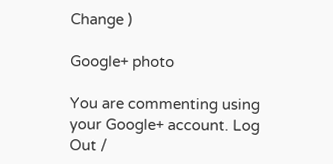Change )

Google+ photo

You are commenting using your Google+ account. Log Out /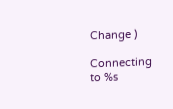Change )

Connecting to %s